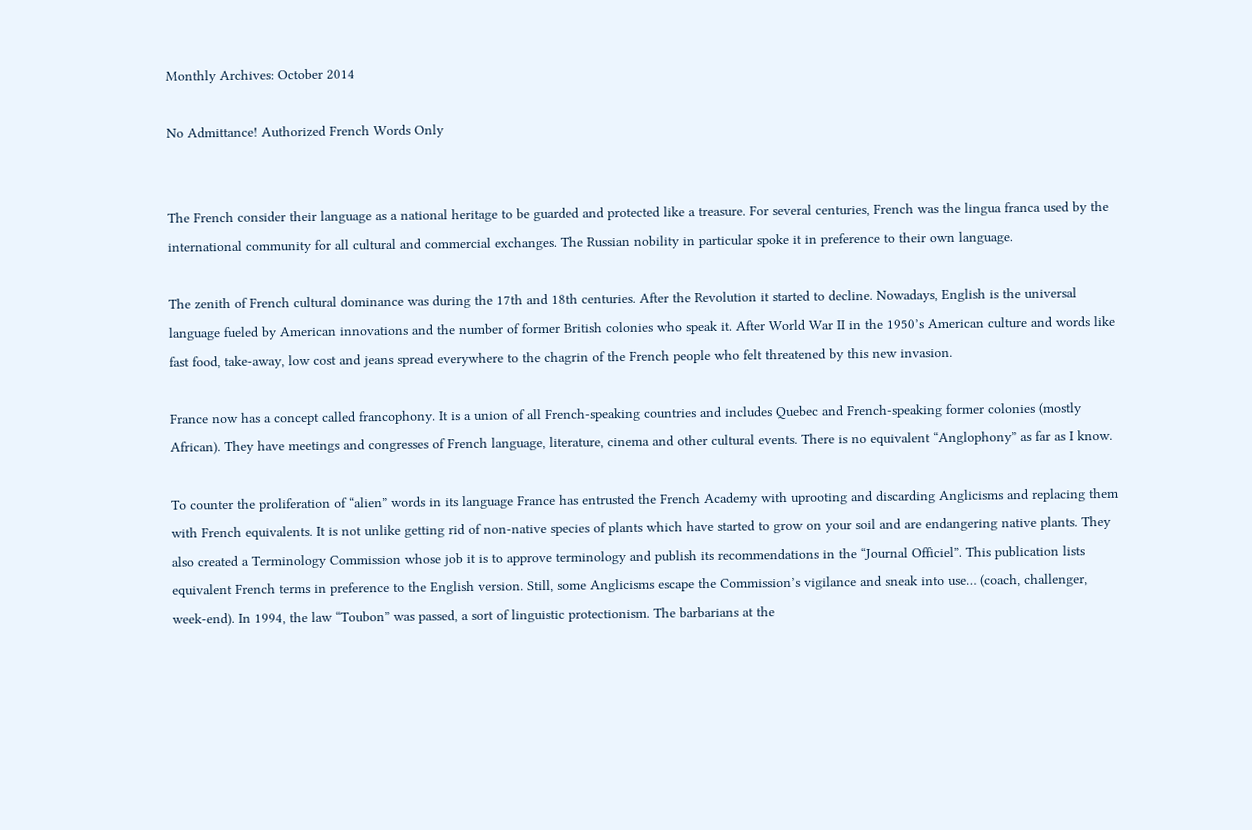Monthly Archives: October 2014

No Admittance! Authorized French Words Only


The French consider their language as a national heritage to be guarded and protected like a treasure. For several centuries, French was the lingua franca used by the international community for all cultural and commercial exchanges. The Russian nobility in particular spoke it in preference to their own language.

The zenith of French cultural dominance was during the 17th and 18th centuries. After the Revolution it started to decline. Nowadays, English is the universal language fueled by American innovations and the number of former British colonies who speak it. After World War II in the 1950’s American culture and words like fast food, take-away, low cost and jeans spread everywhere to the chagrin of the French people who felt threatened by this new invasion.

France now has a concept called francophony. It is a union of all French-speaking countries and includes Quebec and French-speaking former colonies (mostly African). They have meetings and congresses of French language, literature, cinema and other cultural events. There is no equivalent “Anglophony” as far as I know.

To counter the proliferation of “alien” words in its language France has entrusted the French Academy with uprooting and discarding Anglicisms and replacing them with French equivalents. It is not unlike getting rid of non-native species of plants which have started to grow on your soil and are endangering native plants. They also created a Terminology Commission whose job it is to approve terminology and publish its recommendations in the “Journal Officiel”. This publication lists equivalent French terms in preference to the English version. Still, some Anglicisms escape the Commission’s vigilance and sneak into use… (coach, challenger, week-end). In 1994, the law “Toubon” was passed, a sort of linguistic protectionism. The barbarians at the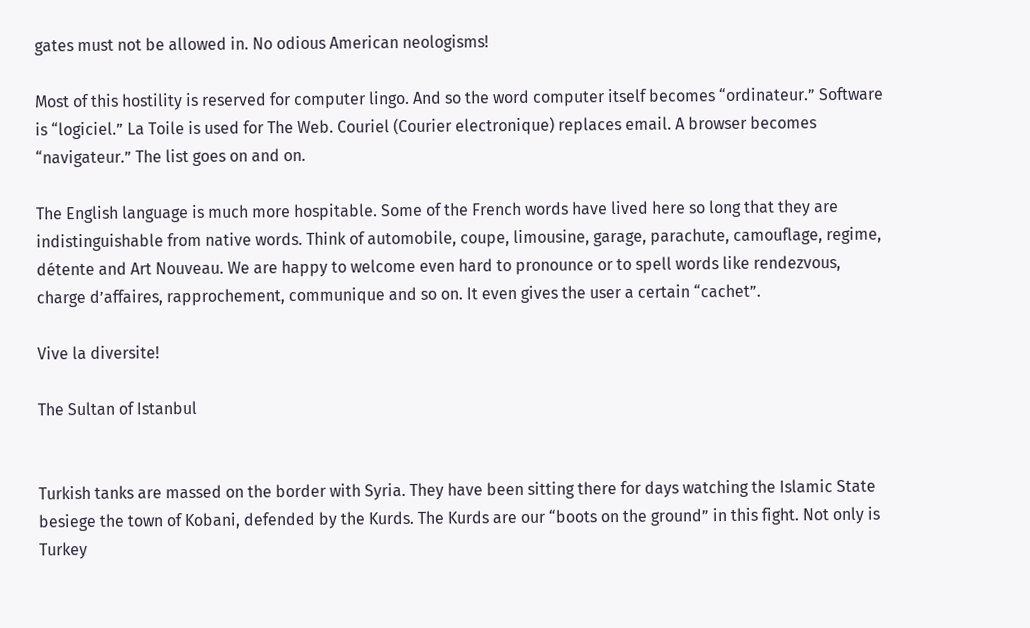gates must not be allowed in. No odious American neologisms!

Most of this hostility is reserved for computer lingo. And so the word computer itself becomes “ordinateur.” Software is “logiciel.” La Toile is used for The Web. Couriel (Courier electronique) replaces email. A browser becomes “navigateur.” The list goes on and on.

The English language is much more hospitable. Some of the French words have lived here so long that they are indistinguishable from native words. Think of automobile, coupe, limousine, garage, parachute, camouflage, regime, détente and Art Nouveau. We are happy to welcome even hard to pronounce or to spell words like rendezvous, charge d’affaires, rapprochement, communique and so on. It even gives the user a certain “cachet”.

Vive la diversite!

The Sultan of Istanbul


Turkish tanks are massed on the border with Syria. They have been sitting there for days watching the Islamic State besiege the town of Kobani, defended by the Kurds. The Kurds are our “boots on the ground” in this fight. Not only is Turkey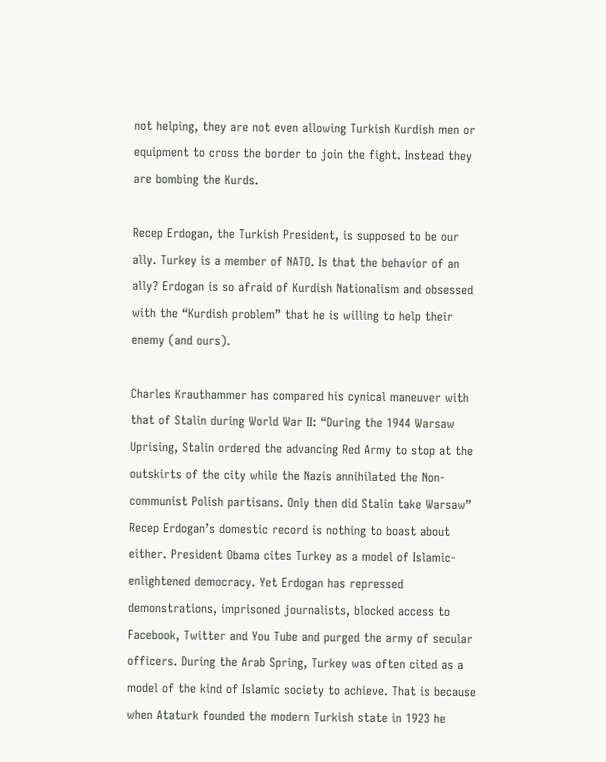not helping, they are not even allowing Turkish Kurdish men or equipment to cross the border to join the fight. Instead they are bombing the Kurds.

Recep Erdogan, the Turkish President, is supposed to be our ally. Turkey is a member of NATO. Is that the behavior of an ally? Erdogan is so afraid of Kurdish Nationalism and obsessed with the “Kurdish problem” that he is willing to help their enemy (and ours).

Charles Krauthammer has compared his cynical maneuver with that of Stalin during World War II: “During the 1944 Warsaw Uprising, Stalin ordered the advancing Red Army to stop at the outskirts of the city while the Nazis annihilated the Non-communist Polish partisans. Only then did Stalin take Warsaw”
Recep Erdogan’s domestic record is nothing to boast about either. President Obama cites Turkey as a model of Islamic-enlightened democracy. Yet Erdogan has repressed demonstrations, imprisoned journalists, blocked access to Facebook, Twitter and You Tube and purged the army of secular officers. During the Arab Spring, Turkey was often cited as a model of the kind of Islamic society to achieve. That is because when Ataturk founded the modern Turkish state in 1923 he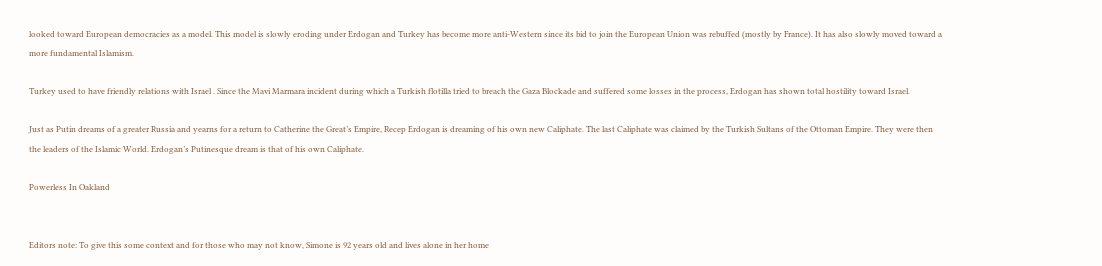looked toward European democracies as a model. This model is slowly eroding under Erdogan and Turkey has become more anti-Western since its bid to join the European Union was rebuffed (mostly by France). It has also slowly moved toward a more fundamental Islamism.

Turkey used to have friendly relations with Israel . Since the Mavi Marmara incident during which a Turkish flotilla tried to breach the Gaza Blockade and suffered some losses in the process, Erdogan has shown total hostility toward Israel.

Just as Putin dreams of a greater Russia and yearns for a return to Catherine the Great’s Empire, Recep Erdogan is dreaming of his own new Caliphate. The last Caliphate was claimed by the Turkish Sultans of the Ottoman Empire. They were then the leaders of the Islamic World. Erdogan’s Putinesque dream is that of his own Caliphate.

Powerless In Oakland


Editors note: To give this some context and for those who may not know, Simone is 92 years old and lives alone in her home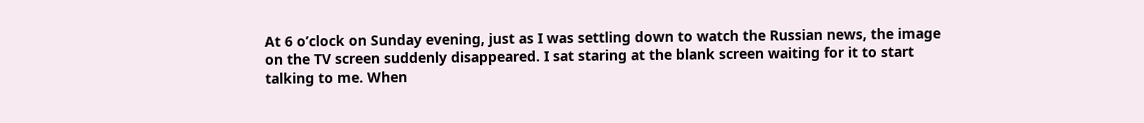At 6 o’clock on Sunday evening, just as I was settling down to watch the Russian news, the image on the TV screen suddenly disappeared. I sat staring at the blank screen waiting for it to start talking to me. When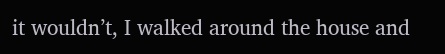it wouldn’t, I walked around the house and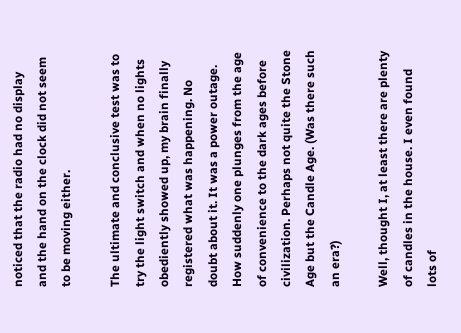noticed that the radio had no display and the hand on the clock did not seem to be moving either.

The ultimate and conclusive test was to try the light switch and when no lights obediently showed up, my brain finally registered what was happening. No doubt about it. It was a power outage. How suddenly one plunges from the age of convenience to the dark ages before civilization. Perhaps not quite the Stone Age but the Candle Age. (Was there such an era?)

Well, thought I, at least there are plenty of candles in the house. I even found lots of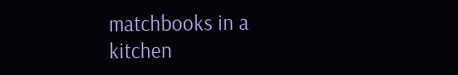matchbooks in a kitchen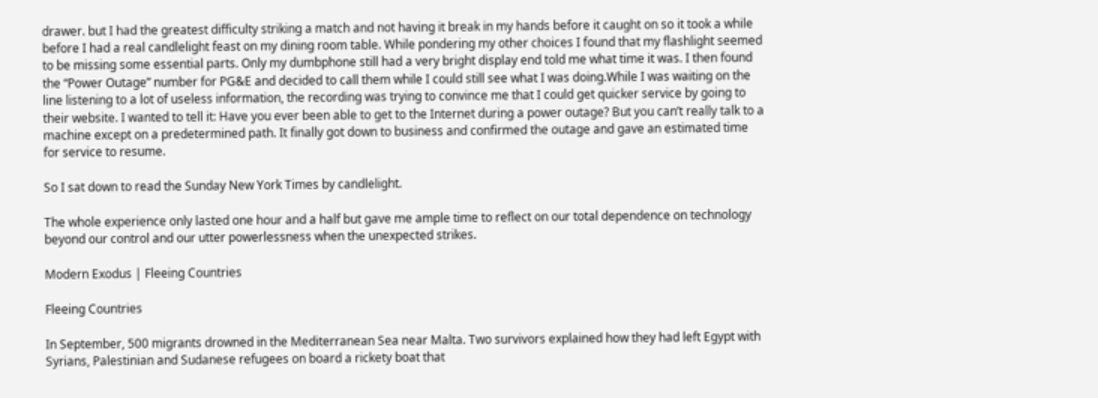drawer. but I had the greatest difficulty striking a match and not having it break in my hands before it caught on so it took a while before I had a real candlelight feast on my dining room table. While pondering my other choices I found that my flashlight seemed to be missing some essential parts. Only my dumbphone still had a very bright display end told me what time it was. I then found the “Power Outage” number for PG&E and decided to call them while I could still see what I was doing.While I was waiting on the line listening to a lot of useless information, the recording was trying to convince me that I could get quicker service by going to their website. I wanted to tell it: Have you ever been able to get to the Internet during a power outage? But you can’t really talk to a machine except on a predetermined path. It finally got down to business and confirmed the outage and gave an estimated time for service to resume.

So I sat down to read the Sunday New York Times by candlelight.

The whole experience only lasted one hour and a half but gave me ample time to reflect on our total dependence on technology beyond our control and our utter powerlessness when the unexpected strikes.

Modern Exodus | Fleeing Countries

Fleeing Countries

In September, 500 migrants drowned in the Mediterranean Sea near Malta. Two survivors explained how they had left Egypt with Syrians, Palestinian and Sudanese refugees on board a rickety boat that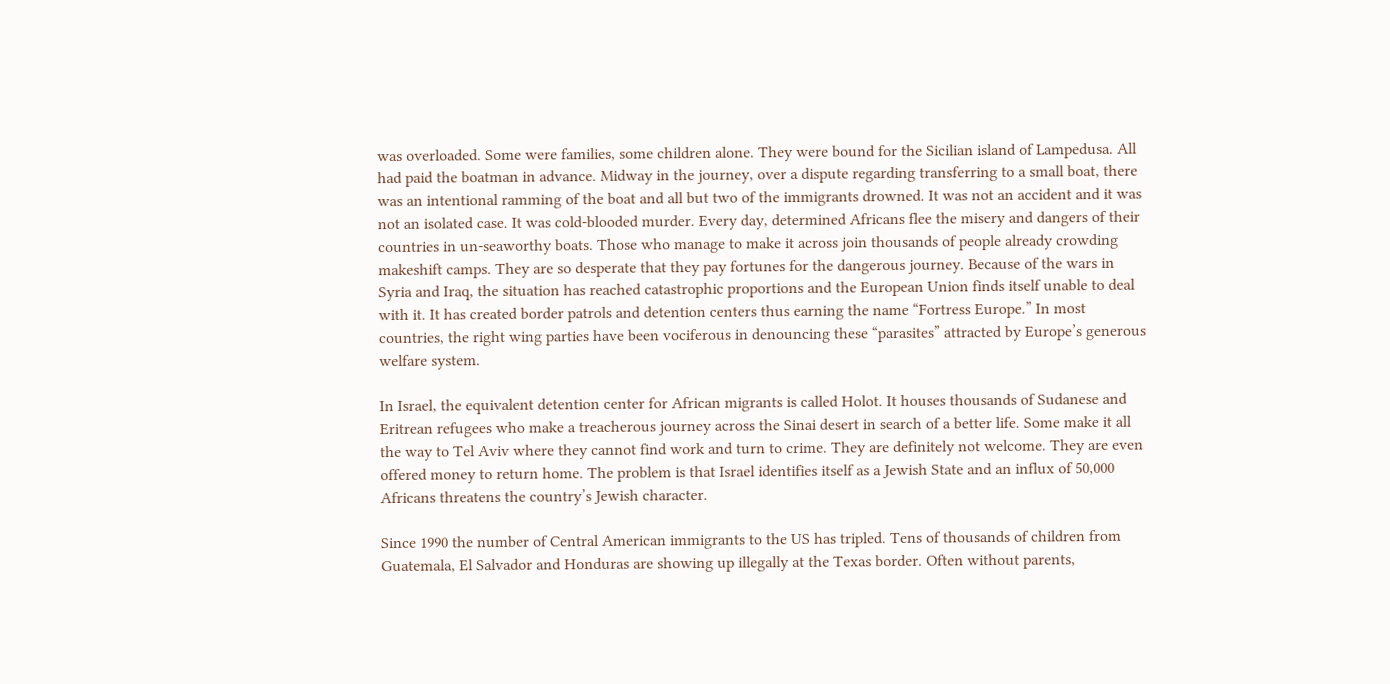was overloaded. Some were families, some children alone. They were bound for the Sicilian island of Lampedusa. All had paid the boatman in advance. Midway in the journey, over a dispute regarding transferring to a small boat, there was an intentional ramming of the boat and all but two of the immigrants drowned. It was not an accident and it was not an isolated case. It was cold-blooded murder. Every day, determined Africans flee the misery and dangers of their countries in un-seaworthy boats. Those who manage to make it across join thousands of people already crowding makeshift camps. They are so desperate that they pay fortunes for the dangerous journey. Because of the wars in Syria and Iraq, the situation has reached catastrophic proportions and the European Union finds itself unable to deal with it. It has created border patrols and detention centers thus earning the name “Fortress Europe.” In most countries, the right wing parties have been vociferous in denouncing these “parasites” attracted by Europe’s generous welfare system.

In Israel, the equivalent detention center for African migrants is called Holot. It houses thousands of Sudanese and Eritrean refugees who make a treacherous journey across the Sinai desert in search of a better life. Some make it all the way to Tel Aviv where they cannot find work and turn to crime. They are definitely not welcome. They are even offered money to return home. The problem is that Israel identifies itself as a Jewish State and an influx of 50,000 Africans threatens the country’s Jewish character.

Since 1990 the number of Central American immigrants to the US has tripled. Tens of thousands of children from Guatemala, El Salvador and Honduras are showing up illegally at the Texas border. Often without parents,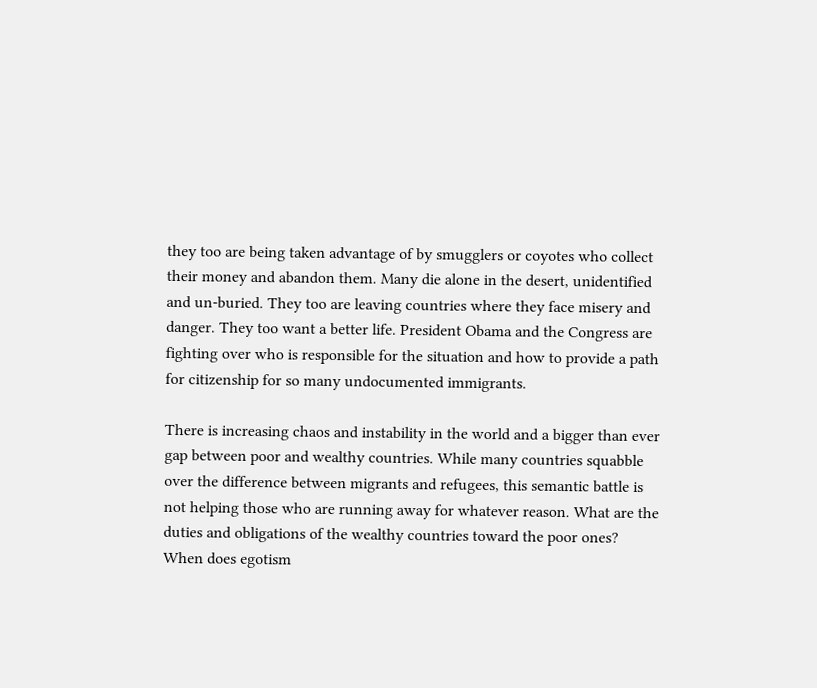they too are being taken advantage of by smugglers or coyotes who collect their money and abandon them. Many die alone in the desert, unidentified and un-buried. They too are leaving countries where they face misery and danger. They too want a better life. President Obama and the Congress are fighting over who is responsible for the situation and how to provide a path for citizenship for so many undocumented immigrants.

There is increasing chaos and instability in the world and a bigger than ever gap between poor and wealthy countries. While many countries squabble over the difference between migrants and refugees, this semantic battle is not helping those who are running away for whatever reason. What are the duties and obligations of the wealthy countries toward the poor ones?
When does egotism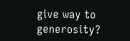give way to generosity?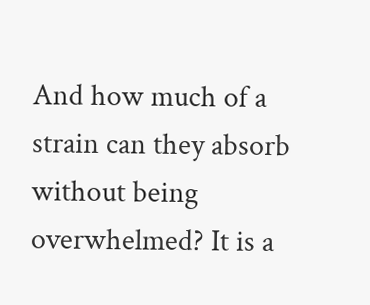And how much of a strain can they absorb without being overwhelmed? It is a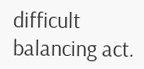difficult balancing act.